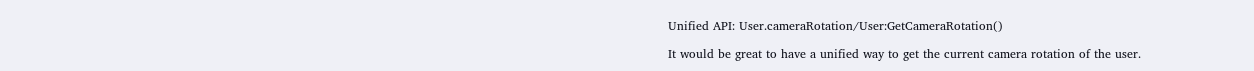Unified API: User.cameraRotation/User:GetCameraRotation()

It would be great to have a unified way to get the current camera rotation of the user.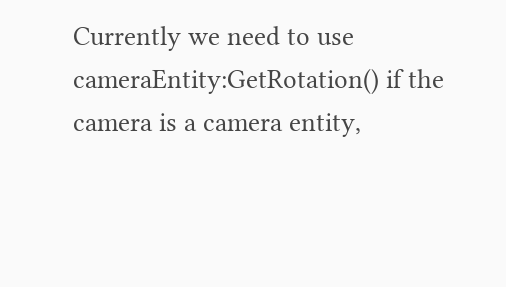Currently we need to use cameraEntity:GetRotation() if the camera is a camera entity,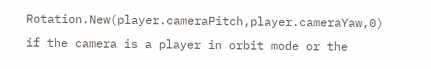Rotation.New(player.cameraPitch,player.cameraYaw,0) if the camera is a player in orbit mode or the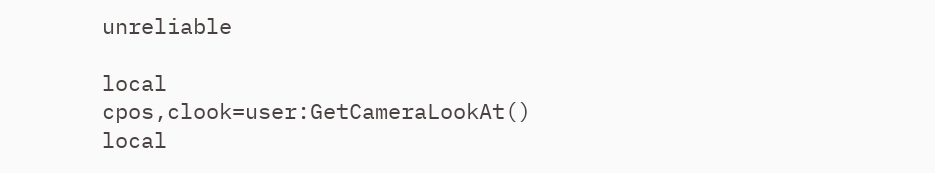unreliable

local cpos,clook=user:GetCameraLookAt()
local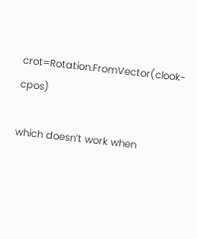crot=Rotation.FromVector(clook-cpos)

which doesn’t work when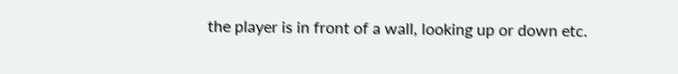the player is in front of a wall, looking up or down etc.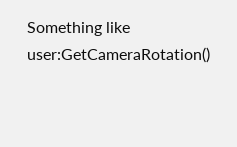Something like user:GetCameraRotation()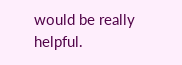would be really helpful.